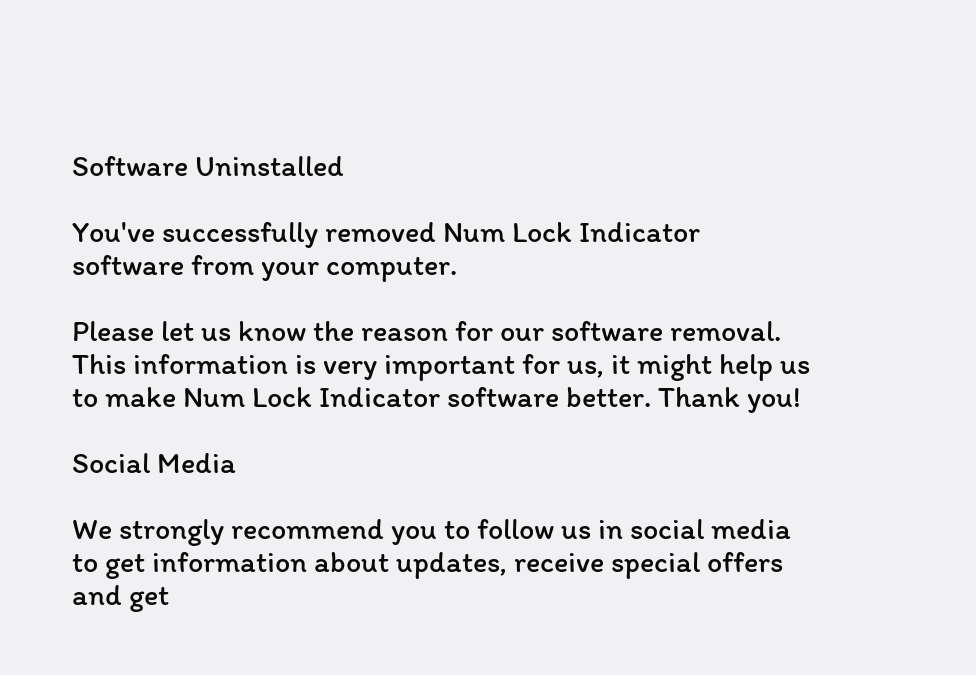Software Uninstalled

You've successfully removed Num Lock Indicator software from your computer.

Please let us know the reason for our software removal. This information is very important for us, it might help us to make Num Lock Indicator software better. Thank you!

Social Media

We strongly recommend you to follow us in social media to get information about updates, receive special offers and get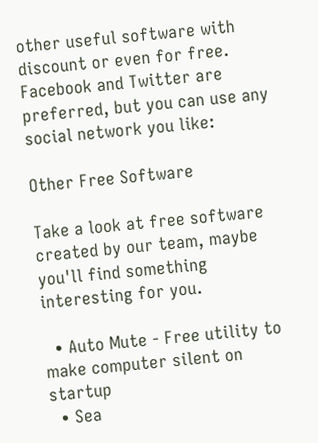other useful software with discount or even for free. Facebook and Twitter are preferred, but you can use any social network you like:

Other Free Software

Take a look at free software created by our team, maybe you'll find something interesting for you.

  • Auto Mute - Free utility to make computer silent on startup
  • Sea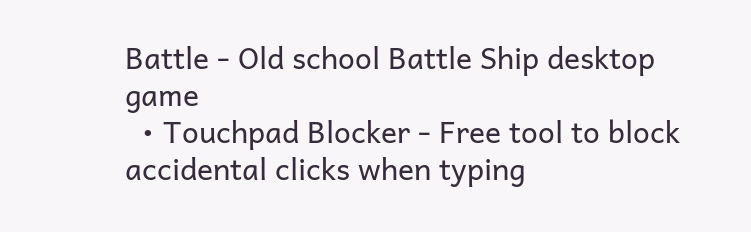Battle - Old school Battle Ship desktop game
  • Touchpad Blocker - Free tool to block accidental clicks when typing